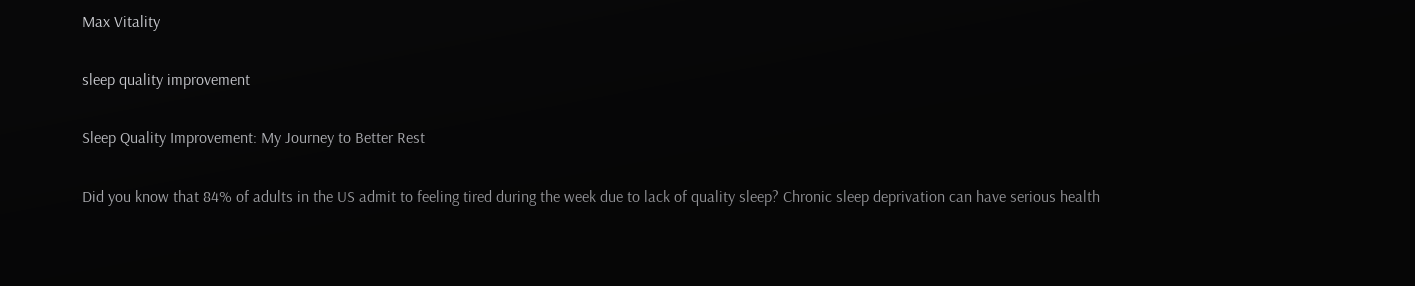Max Vitality

sleep quality improvement

Sleep Quality Improvement: My Journey to Better Rest

Did you know that 84% of adults in the US admit to feeling tired during the week due to lack of quality sleep? Chronic sleep deprivation can have serious health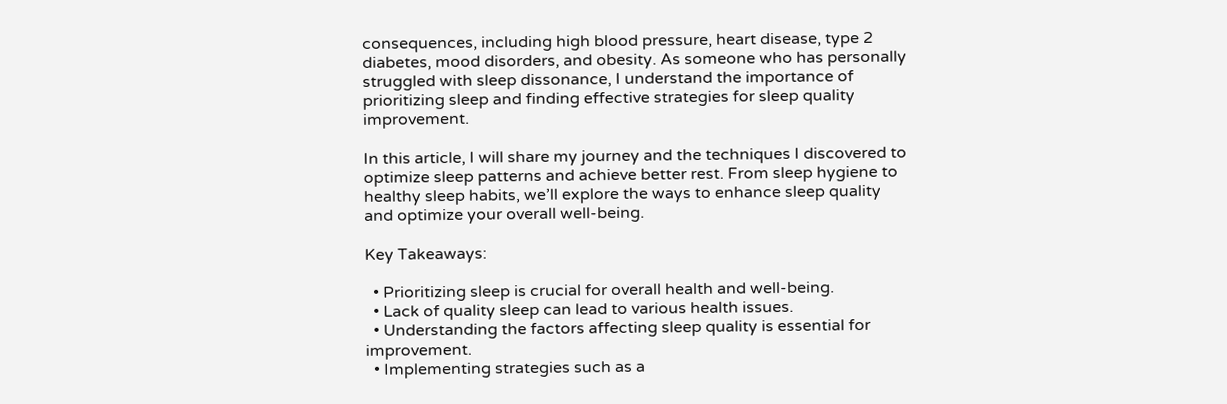consequences, including high blood pressure, heart disease, type 2 diabetes, mood disorders, and obesity. As someone who has personally struggled with sleep dissonance, I understand the importance of prioritizing sleep and finding effective strategies for sleep quality improvement.

In this article, I will share my journey and the techniques I discovered to optimize sleep patterns and achieve better rest. From sleep hygiene to healthy sleep habits, we’ll explore the ways to enhance sleep quality and optimize your overall well-being.

Key Takeaways:

  • Prioritizing sleep is crucial for overall health and well-being.
  • Lack of quality sleep can lead to various health issues.
  • Understanding the factors affecting sleep quality is essential for improvement.
  • Implementing strategies such as a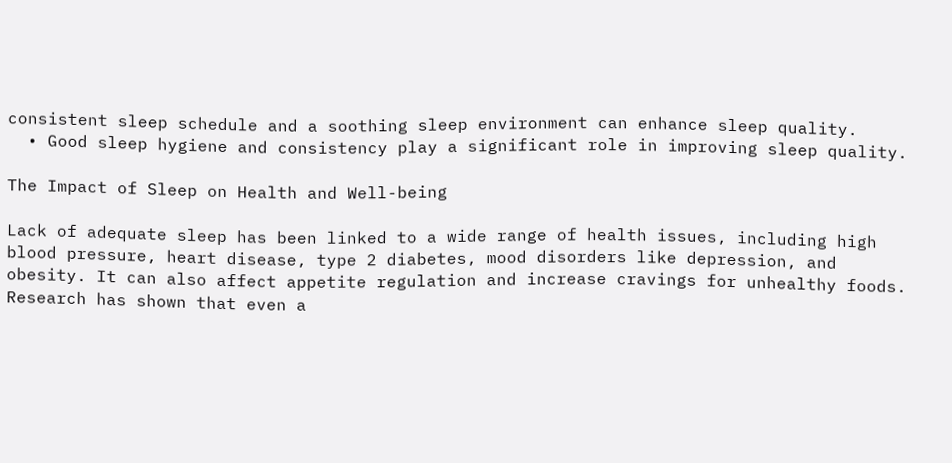consistent sleep schedule and a soothing sleep environment can enhance sleep quality.
  • Good sleep hygiene and consistency play a significant role in improving sleep quality.

The Impact of Sleep on Health and Well-being

Lack of adequate sleep has been linked to a wide range of health issues, including high blood pressure, heart disease, type 2 diabetes, mood disorders like depression, and obesity. It can also affect appetite regulation and increase cravings for unhealthy foods. Research has shown that even a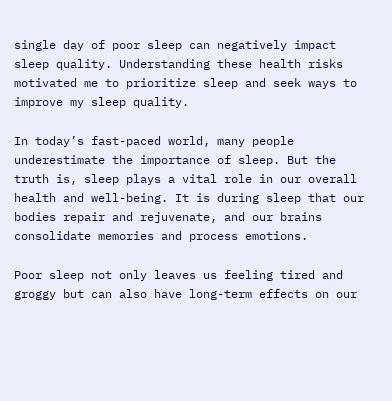single day of poor sleep can negatively impact sleep quality. Understanding these health risks motivated me to prioritize sleep and seek ways to improve my sleep quality.

In today’s fast-paced world, many people underestimate the importance of sleep. But the truth is, sleep plays a vital role in our overall health and well-being. It is during sleep that our bodies repair and rejuvenate, and our brains consolidate memories and process emotions.

Poor sleep not only leaves us feeling tired and groggy but can also have long-term effects on our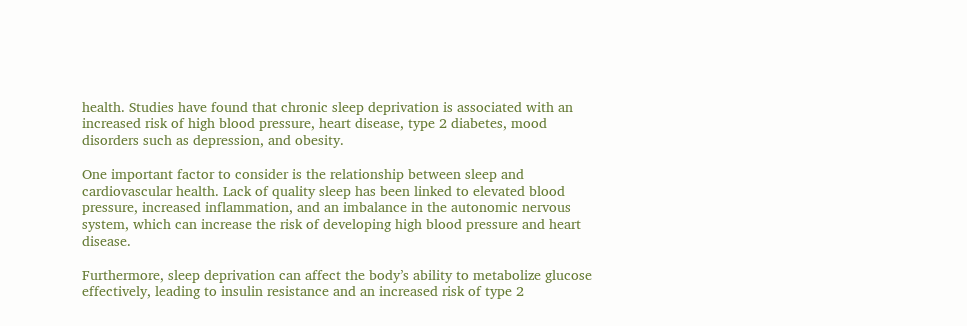health. Studies have found that chronic sleep deprivation is associated with an increased risk of high blood pressure, heart disease, type 2 diabetes, mood disorders such as depression, and obesity.

One important factor to consider is the relationship between sleep and cardiovascular health. Lack of quality sleep has been linked to elevated blood pressure, increased inflammation, and an imbalance in the autonomic nervous system, which can increase the risk of developing high blood pressure and heart disease.

Furthermore, sleep deprivation can affect the body’s ability to metabolize glucose effectively, leading to insulin resistance and an increased risk of type 2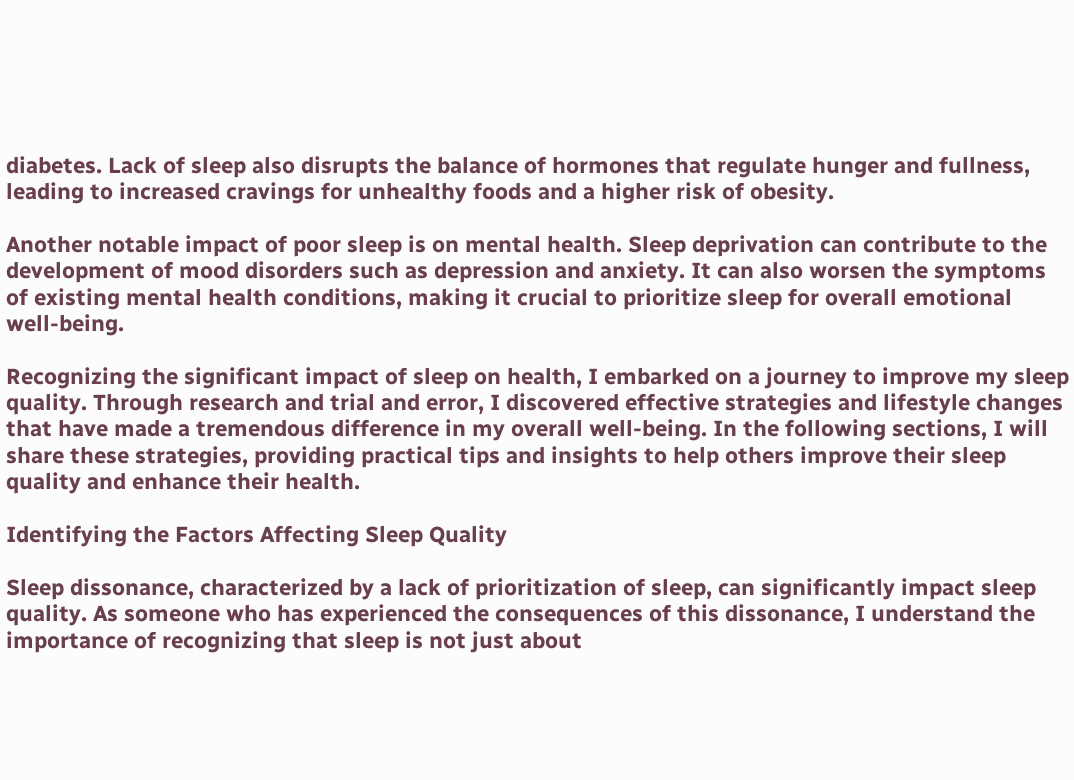diabetes. Lack of sleep also disrupts the balance of hormones that regulate hunger and fullness, leading to increased cravings for unhealthy foods and a higher risk of obesity.

Another notable impact of poor sleep is on mental health. Sleep deprivation can contribute to the development of mood disorders such as depression and anxiety. It can also worsen the symptoms of existing mental health conditions, making it crucial to prioritize sleep for overall emotional well-being.

Recognizing the significant impact of sleep on health, I embarked on a journey to improve my sleep quality. Through research and trial and error, I discovered effective strategies and lifestyle changes that have made a tremendous difference in my overall well-being. In the following sections, I will share these strategies, providing practical tips and insights to help others improve their sleep quality and enhance their health.

Identifying the Factors Affecting Sleep Quality

Sleep dissonance, characterized by a lack of prioritization of sleep, can significantly impact sleep quality. As someone who has experienced the consequences of this dissonance, I understand the importance of recognizing that sleep is not just about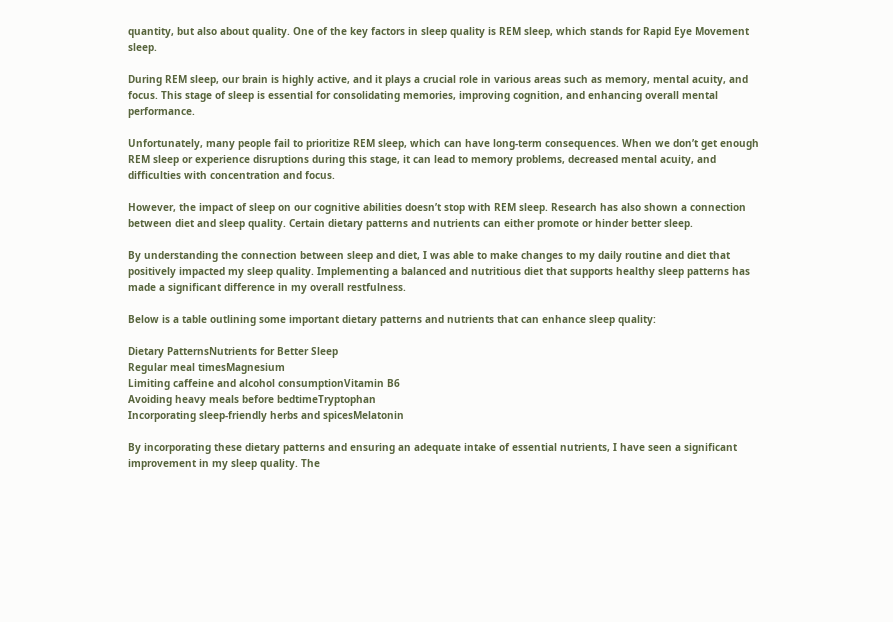quantity, but also about quality. One of the key factors in sleep quality is REM sleep, which stands for Rapid Eye Movement sleep.

During REM sleep, our brain is highly active, and it plays a crucial role in various areas such as memory, mental acuity, and focus. This stage of sleep is essential for consolidating memories, improving cognition, and enhancing overall mental performance.

Unfortunately, many people fail to prioritize REM sleep, which can have long-term consequences. When we don’t get enough REM sleep or experience disruptions during this stage, it can lead to memory problems, decreased mental acuity, and difficulties with concentration and focus.

However, the impact of sleep on our cognitive abilities doesn’t stop with REM sleep. Research has also shown a connection between diet and sleep quality. Certain dietary patterns and nutrients can either promote or hinder better sleep.

By understanding the connection between sleep and diet, I was able to make changes to my daily routine and diet that positively impacted my sleep quality. Implementing a balanced and nutritious diet that supports healthy sleep patterns has made a significant difference in my overall restfulness.

Below is a table outlining some important dietary patterns and nutrients that can enhance sleep quality:

Dietary PatternsNutrients for Better Sleep
Regular meal timesMagnesium
Limiting caffeine and alcohol consumptionVitamin B6
Avoiding heavy meals before bedtimeTryptophan
Incorporating sleep-friendly herbs and spicesMelatonin

By incorporating these dietary patterns and ensuring an adequate intake of essential nutrients, I have seen a significant improvement in my sleep quality. The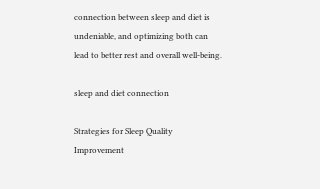connection between sleep and diet is undeniable, and optimizing both can lead to better rest and overall well-being.

sleep and diet connection

Strategies for Sleep Quality Improvement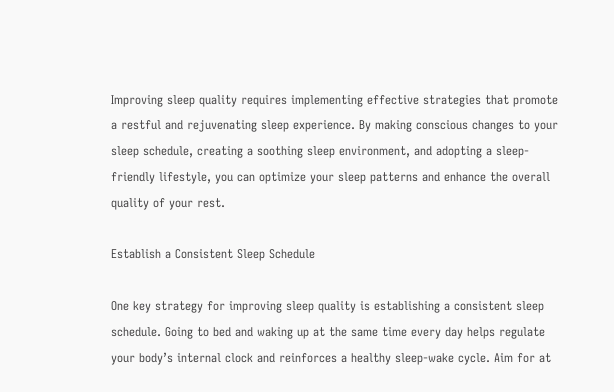Improving sleep quality requires implementing effective strategies that promote a restful and rejuvenating sleep experience. By making conscious changes to your sleep schedule, creating a soothing sleep environment, and adopting a sleep-friendly lifestyle, you can optimize your sleep patterns and enhance the overall quality of your rest.

Establish a Consistent Sleep Schedule

One key strategy for improving sleep quality is establishing a consistent sleep schedule. Going to bed and waking up at the same time every day helps regulate your body’s internal clock and reinforces a healthy sleep-wake cycle. Aim for at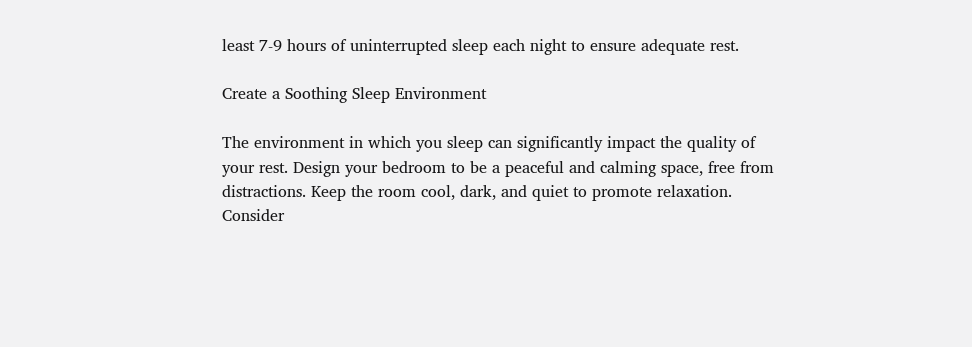least 7-9 hours of uninterrupted sleep each night to ensure adequate rest.

Create a Soothing Sleep Environment

The environment in which you sleep can significantly impact the quality of your rest. Design your bedroom to be a peaceful and calming space, free from distractions. Keep the room cool, dark, and quiet to promote relaxation. Consider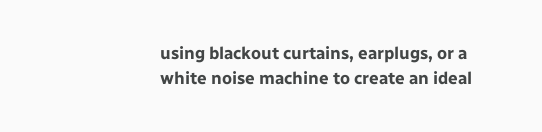using blackout curtains, earplugs, or a white noise machine to create an ideal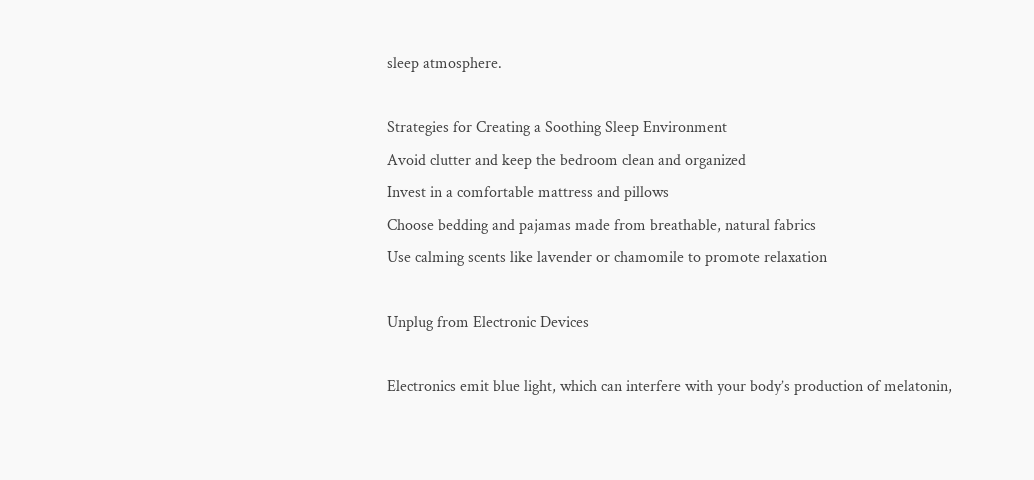sleep atmosphere.

Strategies for Creating a Soothing Sleep Environment
Avoid clutter and keep the bedroom clean and organized
Invest in a comfortable mattress and pillows
Choose bedding and pajamas made from breathable, natural fabrics
Use calming scents like lavender or chamomile to promote relaxation

Unplug from Electronic Devices

Electronics emit blue light, which can interfere with your body’s production of melatonin,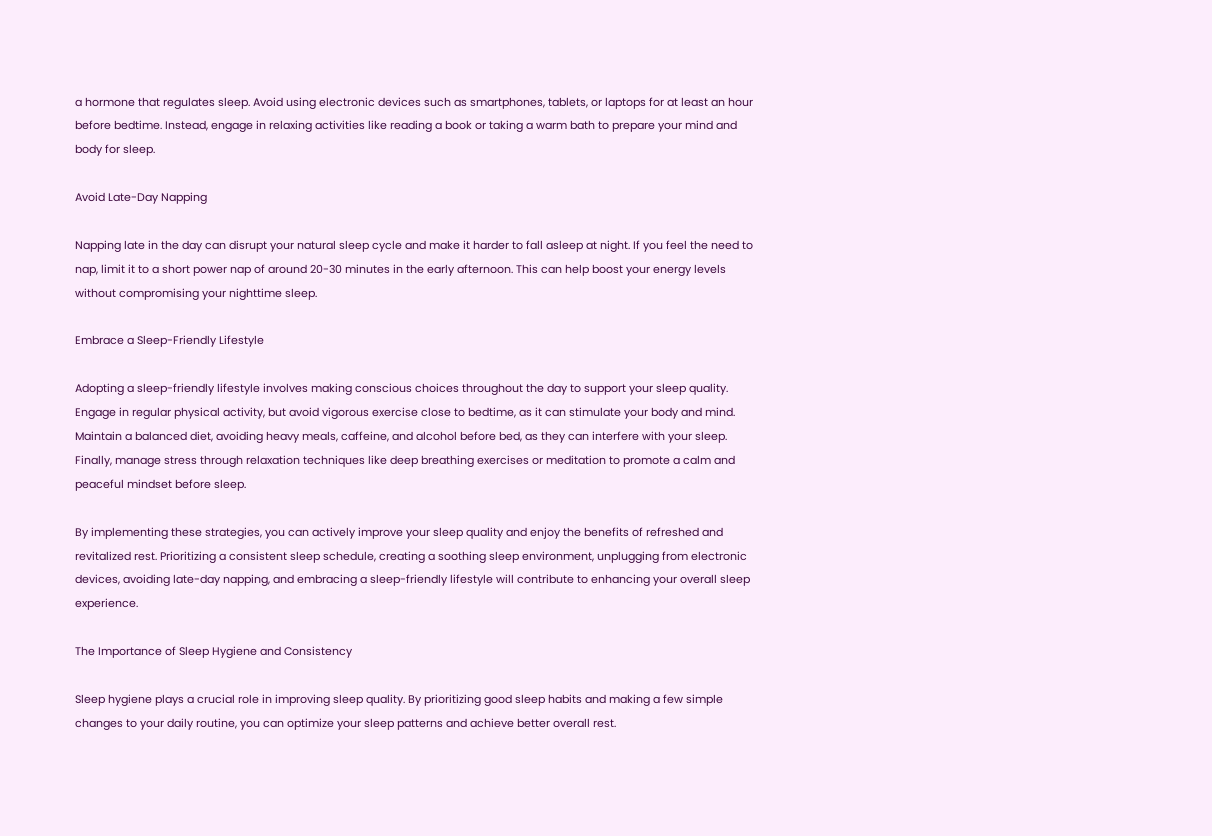a hormone that regulates sleep. Avoid using electronic devices such as smartphones, tablets, or laptops for at least an hour before bedtime. Instead, engage in relaxing activities like reading a book or taking a warm bath to prepare your mind and body for sleep.

Avoid Late-Day Napping

Napping late in the day can disrupt your natural sleep cycle and make it harder to fall asleep at night. If you feel the need to nap, limit it to a short power nap of around 20-30 minutes in the early afternoon. This can help boost your energy levels without compromising your nighttime sleep.

Embrace a Sleep-Friendly Lifestyle

Adopting a sleep-friendly lifestyle involves making conscious choices throughout the day to support your sleep quality. Engage in regular physical activity, but avoid vigorous exercise close to bedtime, as it can stimulate your body and mind. Maintain a balanced diet, avoiding heavy meals, caffeine, and alcohol before bed, as they can interfere with your sleep. Finally, manage stress through relaxation techniques like deep breathing exercises or meditation to promote a calm and peaceful mindset before sleep.

By implementing these strategies, you can actively improve your sleep quality and enjoy the benefits of refreshed and revitalized rest. Prioritizing a consistent sleep schedule, creating a soothing sleep environment, unplugging from electronic devices, avoiding late-day napping, and embracing a sleep-friendly lifestyle will contribute to enhancing your overall sleep experience.

The Importance of Sleep Hygiene and Consistency

Sleep hygiene plays a crucial role in improving sleep quality. By prioritizing good sleep habits and making a few simple changes to your daily routine, you can optimize your sleep patterns and achieve better overall rest.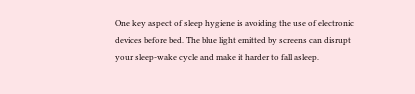One key aspect of sleep hygiene is avoiding the use of electronic devices before bed. The blue light emitted by screens can disrupt your sleep-wake cycle and make it harder to fall asleep.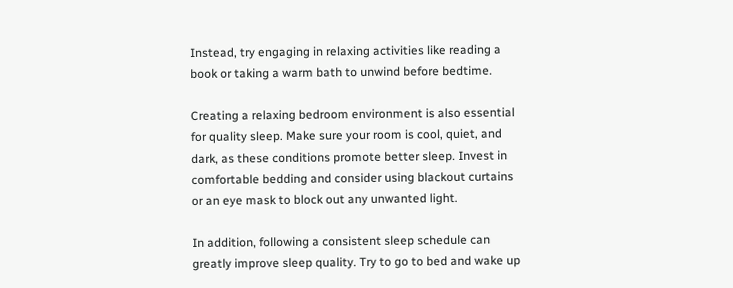Instead, try engaging in relaxing activities like reading a book or taking a warm bath to unwind before bedtime.

Creating a relaxing bedroom environment is also essential for quality sleep. Make sure your room is cool, quiet, and dark, as these conditions promote better sleep. Invest in comfortable bedding and consider using blackout curtains or an eye mask to block out any unwanted light.

In addition, following a consistent sleep schedule can greatly improve sleep quality. Try to go to bed and wake up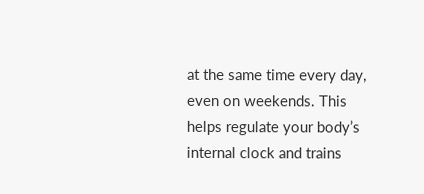at the same time every day, even on weekends. This helps regulate your body’s internal clock and trains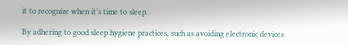it to recognize when it’s time to sleep.

By adhering to good sleep hygiene practices, such as avoiding electronic devices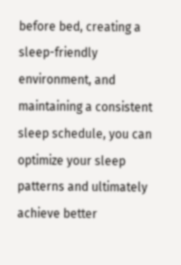before bed, creating a sleep-friendly environment, and maintaining a consistent sleep schedule, you can optimize your sleep patterns and ultimately achieve better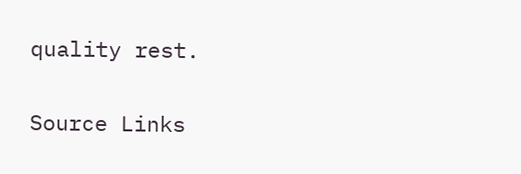quality rest.

Source Links